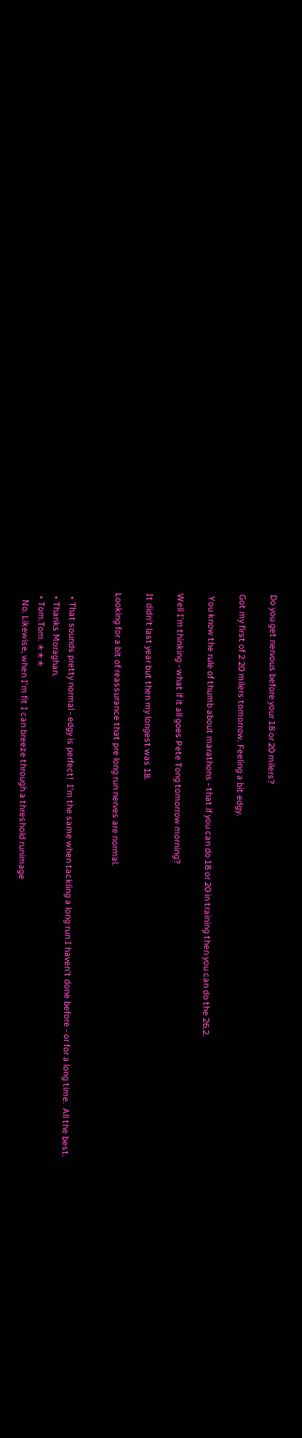Do you get nervous before your 18 or 20 milers?

Got my first of 2 20 milers tomorrow. Feeling a bit edgy.

 You know the rule of thumb about marathons - that if you can do 18 or 20 in training then you can do the 26.2.

Well I'm thinking - what if it all goes Pete Tong tomorrow morning?

It didn't last year but then my longest was 18.

Looking for a bit of reassurance that pre long run nerves are normal.


  • That sounds pretty normal - edgy is perfect!  I'm the same when tackling a long run I haven't done before - or for a long time.  All the best.
  • Thanks Moraghan.
  • Tom.Tom. ✭✭✭
    No. Likewise, when I'm fit I can breeze through a threshold runimage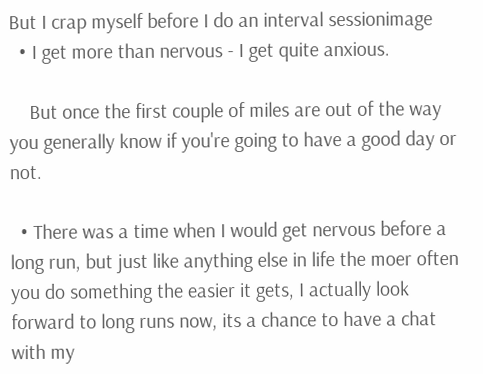But I crap myself before I do an interval sessionimage
  • I get more than nervous - I get quite anxious.

    But once the first couple of miles are out of the way you generally know if you're going to have a good day or not.

  • There was a time when I would get nervous before a long run, but just like anything else in life the moer often you do something the easier it gets, I actually look forward to long runs now, its a chance to have a chat with my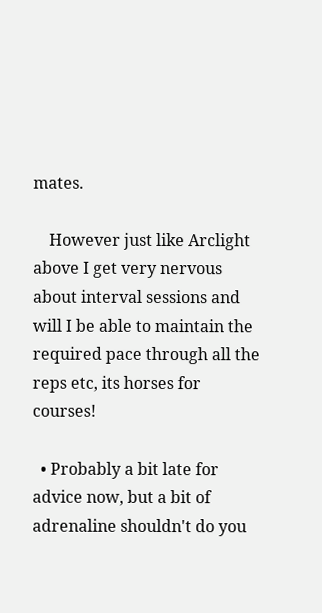mates.

    However just like Arclight above I get very nervous about interval sessions and will I be able to maintain the required pace through all the reps etc, its horses for courses!

  • Probably a bit late for advice now, but a bit of adrenaline shouldn't do you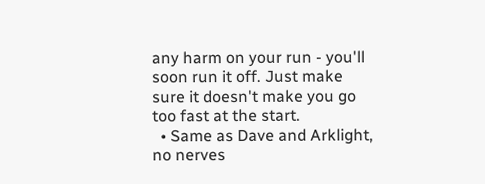any harm on your run - you'll soon run it off. Just make sure it doesn't make you go too fast at the start.
  • Same as Dave and Arklight, no nerves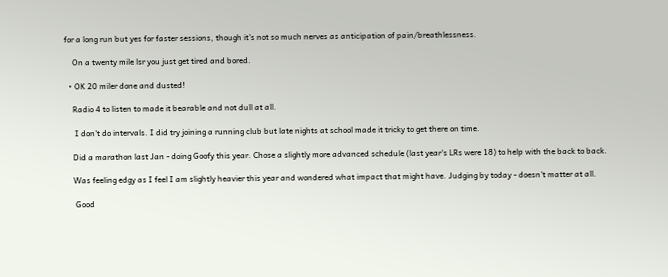for a long run but yes for faster sessions, though it's not so much nerves as anticipation of pain/breathlessness.

    On a twenty mile lsr you just get tired and bored.

  • OK 20 miler done and dusted!

    Radio 4 to listen to made it bearable and not dull at all.

     I don't do intervals. I did try joining a running club but late nights at school made it tricky to get there on time.

    Did a marathon last Jan - doing Goofy this year. Chose a slightly more advanced schedule (last year's LRs were 18) to help with the back to back.

    Was feeling edgy as I feel I am slightly heavier this year and wondered what impact that might have. Judging by today - doesn't matter at all.

     Good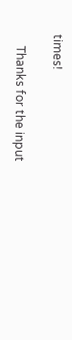times!

    Thanks for the input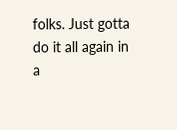folks. Just gotta do it all again in a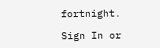fortnight.

Sign In or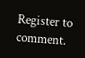Register to comment.